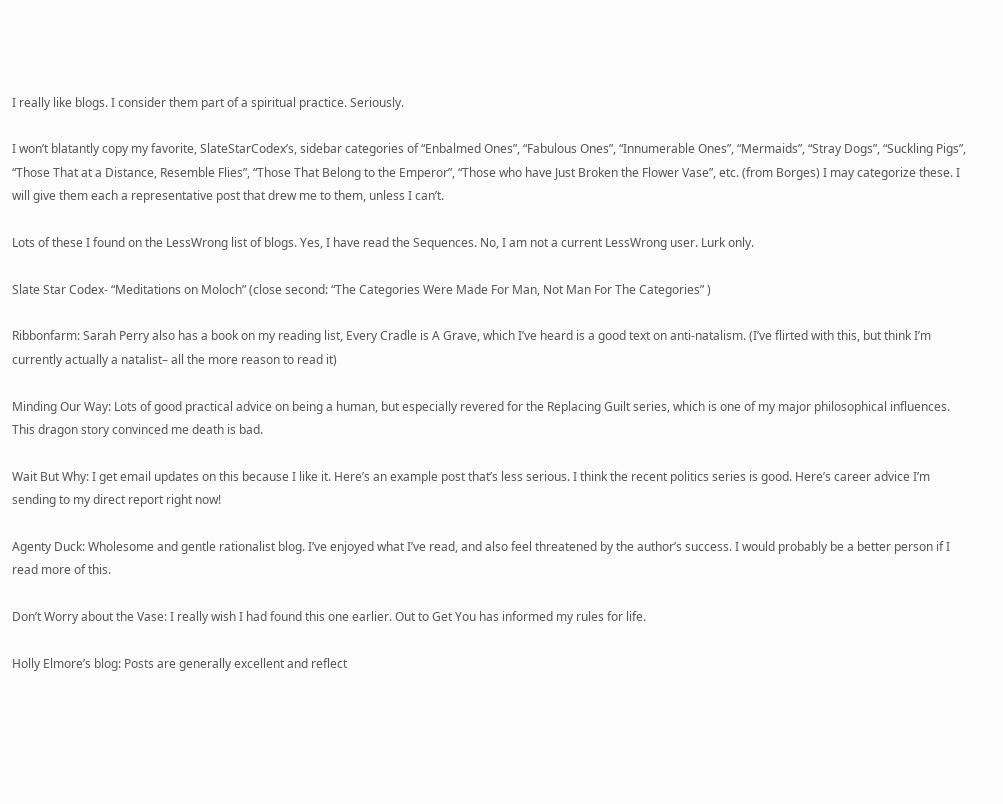I really like blogs. I consider them part of a spiritual practice. Seriously.

I won’t blatantly copy my favorite, SlateStarCodex’s, sidebar categories of “Enbalmed Ones”, “Fabulous Ones”, “Innumerable Ones”, “Mermaids”, “Stray Dogs”, “Suckling Pigs”, “Those That at a Distance, Resemble Flies”, “Those That Belong to the Emperor”, “Those who have Just Broken the Flower Vase”, etc. (from Borges) I may categorize these. I will give them each a representative post that drew me to them, unless I can’t.

Lots of these I found on the LessWrong list of blogs. Yes, I have read the Sequences. No, I am not a current LessWrong user. Lurk only.

Slate Star Codex- “Meditations on Moloch” (close second: “The Categories Were Made For Man, Not Man For The Categories” )

Ribbonfarm: Sarah Perry also has a book on my reading list, Every Cradle is A Grave, which I’ve heard is a good text on anti-natalism. (I’ve flirted with this, but think I’m currently actually a natalist– all the more reason to read it)

Minding Our Way: Lots of good practical advice on being a human, but especially revered for the Replacing Guilt series, which is one of my major philosophical influences. This dragon story convinced me death is bad.

Wait But Why: I get email updates on this because I like it. Here’s an example post that’s less serious. I think the recent politics series is good. Here’s career advice I’m sending to my direct report right now!

Agenty Duck: Wholesome and gentle rationalist blog. I’ve enjoyed what I’ve read, and also feel threatened by the author’s success. I would probably be a better person if I read more of this.

Don’t Worry about the Vase: I really wish I had found this one earlier. Out to Get You has informed my rules for life.

Holly Elmore’s blog: Posts are generally excellent and reflect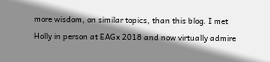more wisdom, on similar topics, than this blog. I met Holly in person at EAGx 2018 and now virtually admire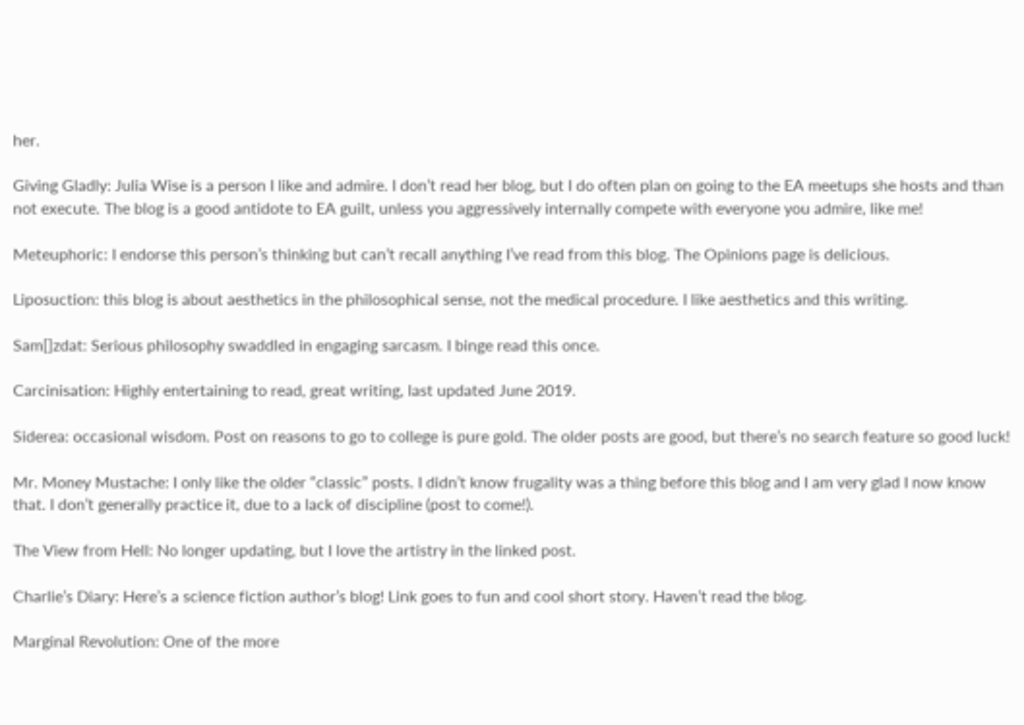her.

Giving Gladly: Julia Wise is a person I like and admire. I don’t read her blog, but I do often plan on going to the EA meetups she hosts and than not execute. The blog is a good antidote to EA guilt, unless you aggressively internally compete with everyone you admire, like me!

Meteuphoric: I endorse this person’s thinking but can’t recall anything I’ve read from this blog. The Opinions page is delicious.

Liposuction: this blog is about aesthetics in the philosophical sense, not the medical procedure. I like aesthetics and this writing.

Sam[]zdat: Serious philosophy swaddled in engaging sarcasm. I binge read this once.

Carcinisation: Highly entertaining to read, great writing, last updated June 2019.

Siderea: occasional wisdom. Post on reasons to go to college is pure gold. The older posts are good, but there’s no search feature so good luck!

Mr. Money Mustache: I only like the older “classic” posts. I didn’t know frugality was a thing before this blog and I am very glad I now know that. I don’t generally practice it, due to a lack of discipline (post to come!).

The View from Hell: No longer updating, but I love the artistry in the linked post.

Charlie’s Diary: Here’s a science fiction author’s blog! Link goes to fun and cool short story. Haven’t read the blog.

Marginal Revolution: One of the more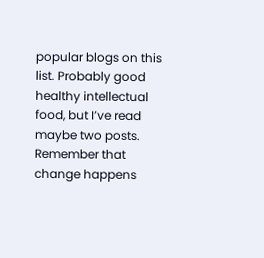popular blogs on this list. Probably good healthy intellectual food, but I’ve read maybe two posts. Remember that change happens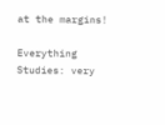at the margins!

Everything Studies: very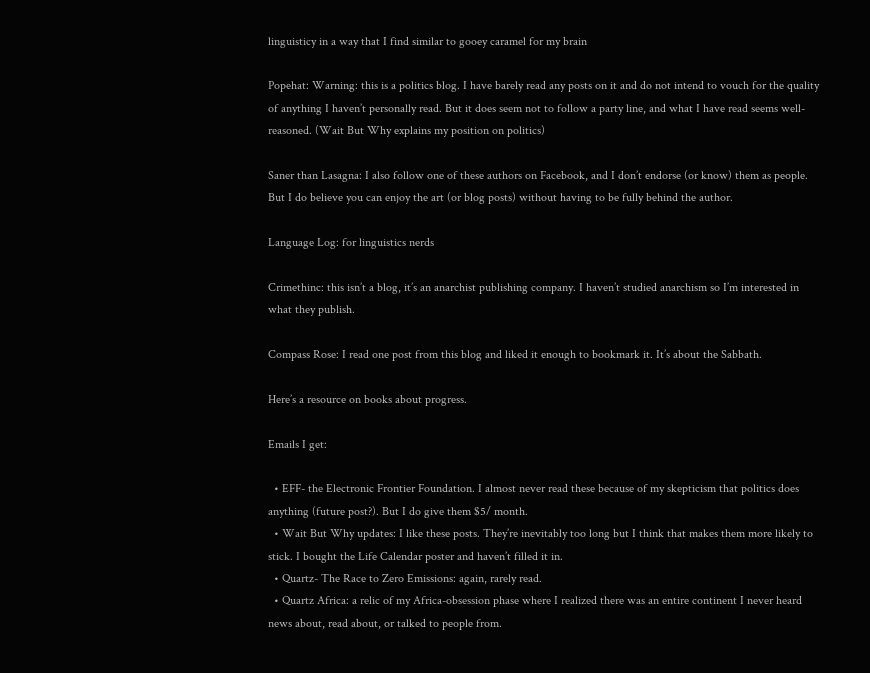linguisticy in a way that I find similar to gooey caramel for my brain

Popehat: Warning: this is a politics blog. I have barely read any posts on it and do not intend to vouch for the quality of anything I haven’t personally read. But it does seem not to follow a party line, and what I have read seems well-reasoned. (Wait But Why explains my position on politics)

Saner than Lasagna: I also follow one of these authors on Facebook, and I don’t endorse (or know) them as people. But I do believe you can enjoy the art (or blog posts) without having to be fully behind the author.

Language Log: for linguistics nerds

Crimethinc: this isn’t a blog, it’s an anarchist publishing company. I haven’t studied anarchism so I’m interested in what they publish.

Compass Rose: I read one post from this blog and liked it enough to bookmark it. It’s about the Sabbath.

Here’s a resource on books about progress.

Emails I get:

  • EFF- the Electronic Frontier Foundation. I almost never read these because of my skepticism that politics does anything (future post?). But I do give them $5/ month.
  • Wait But Why updates: I like these posts. They’re inevitably too long but I think that makes them more likely to stick. I bought the Life Calendar poster and haven’t filled it in.
  • Quartz- The Race to Zero Emissions: again, rarely read.
  • Quartz Africa: a relic of my Africa-obsession phase where I realized there was an entire continent I never heard news about, read about, or talked to people from.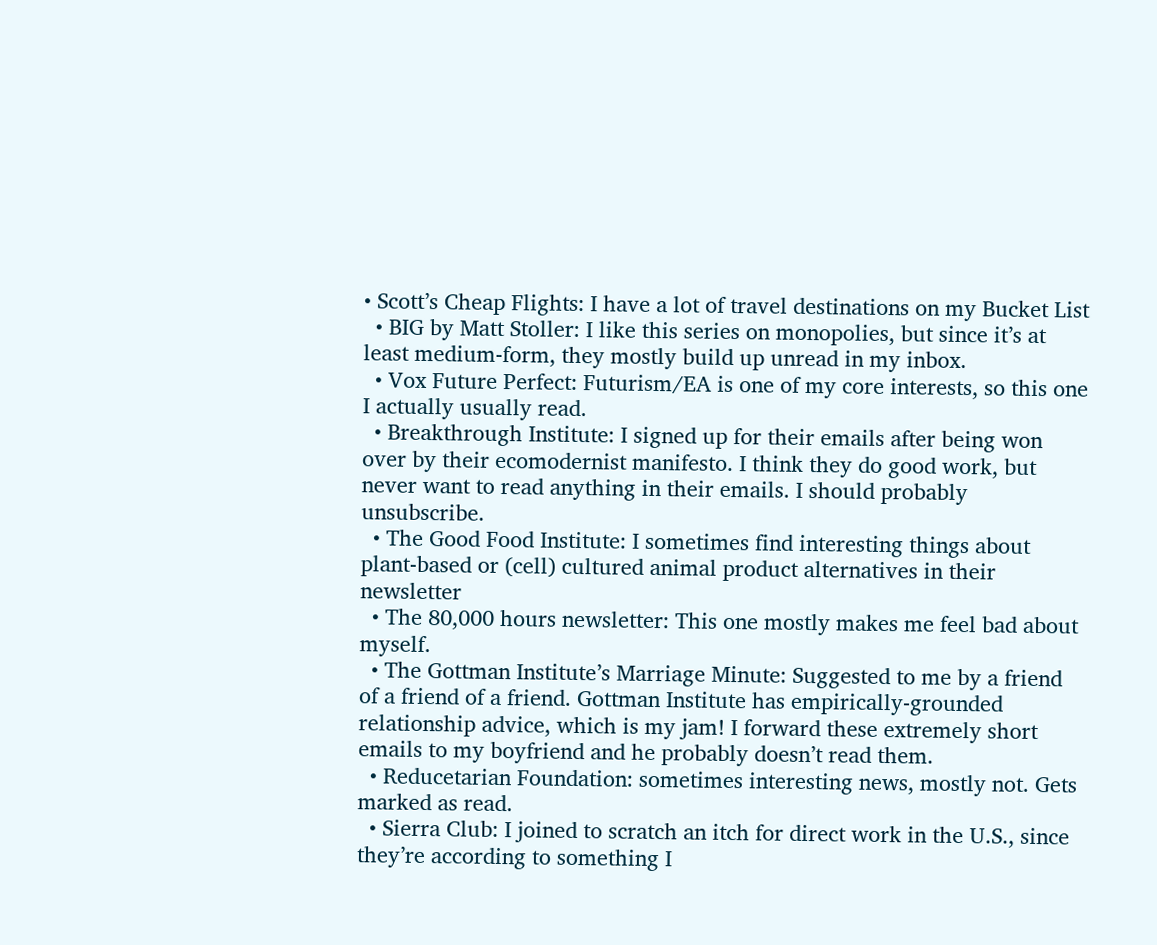• Scott’s Cheap Flights: I have a lot of travel destinations on my Bucket List
  • BIG by Matt Stoller: I like this series on monopolies, but since it’s at least medium-form, they mostly build up unread in my inbox.
  • Vox Future Perfect: Futurism/EA is one of my core interests, so this one I actually usually read.
  • Breakthrough Institute: I signed up for their emails after being won over by their ecomodernist manifesto. I think they do good work, but never want to read anything in their emails. I should probably unsubscribe.
  • The Good Food Institute: I sometimes find interesting things about plant-based or (cell) cultured animal product alternatives in their newsletter
  • The 80,000 hours newsletter: This one mostly makes me feel bad about myself.
  • The Gottman Institute’s Marriage Minute: Suggested to me by a friend of a friend of a friend. Gottman Institute has empirically-grounded relationship advice, which is my jam! I forward these extremely short emails to my boyfriend and he probably doesn’t read them.
  • Reducetarian Foundation: sometimes interesting news, mostly not. Gets marked as read.
  • Sierra Club: I joined to scratch an itch for direct work in the U.S., since they’re according to something I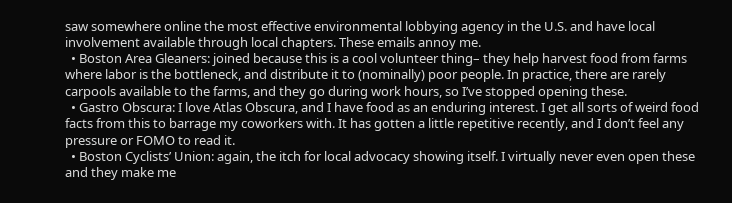saw somewhere online the most effective environmental lobbying agency in the U.S. and have local involvement available through local chapters. These emails annoy me.
  • Boston Area Gleaners: joined because this is a cool volunteer thing– they help harvest food from farms where labor is the bottleneck, and distribute it to (nominally) poor people. In practice, there are rarely carpools available to the farms, and they go during work hours, so I’ve stopped opening these.
  • Gastro Obscura: I love Atlas Obscura, and I have food as an enduring interest. I get all sorts of weird food facts from this to barrage my coworkers with. It has gotten a little repetitive recently, and I don’t feel any pressure or FOMO to read it.
  • Boston Cyclists’ Union: again, the itch for local advocacy showing itself. I virtually never even open these and they make me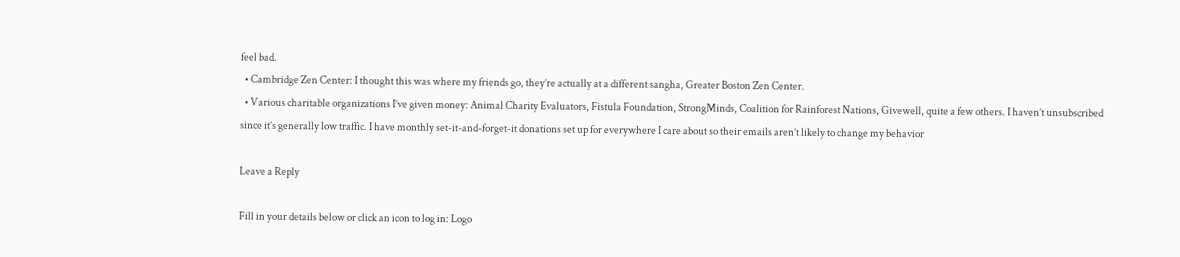feel bad.
  • Cambridge Zen Center: I thought this was where my friends go, they’re actually at a different sangha, Greater Boston Zen Center.
  • Various charitable organizations I’ve given money: Animal Charity Evaluators, Fistula Foundation, StrongMinds, Coalition for Rainforest Nations, Givewell, quite a few others. I haven’t unsubscribed since it’s generally low traffic. I have monthly set-it-and-forget-it donations set up for everywhere I care about so their emails aren’t likely to change my behavior

Leave a Reply

Fill in your details below or click an icon to log in: Logo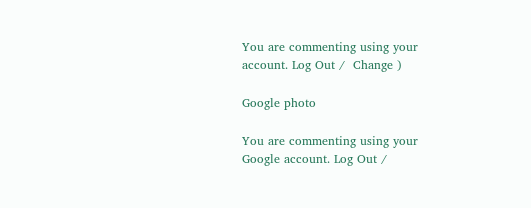You are commenting using your account. Log Out /  Change )

Google photo

You are commenting using your Google account. Log Out /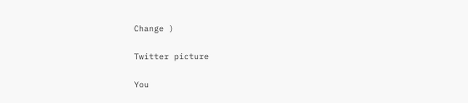Change )

Twitter picture

You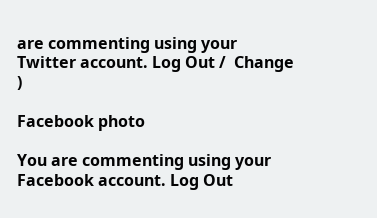are commenting using your Twitter account. Log Out /  Change )

Facebook photo

You are commenting using your Facebook account. Log Out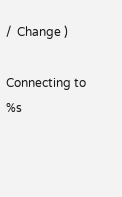/  Change )

Connecting to %s